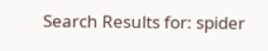Search Results for: spider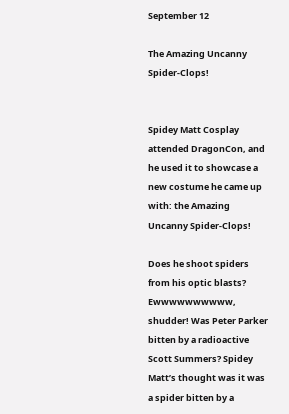September 12

The Amazing Uncanny Spider-Clops!


Spidey Matt Cosplay attended DragonCon, and he used it to showcase a new costume he came up with: the Amazing Uncanny Spider-Clops!

Does he shoot spiders from his optic blasts? Ewwwwwwwwww, shudder! Was Peter Parker bitten by a radioactive Scott Summers? Spidey Matt’s thought was it was a spider bitten by a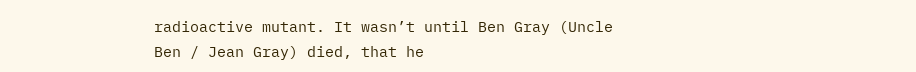radioactive mutant. It wasn’t until Ben Gray (Uncle Ben / Jean Gray) died, that he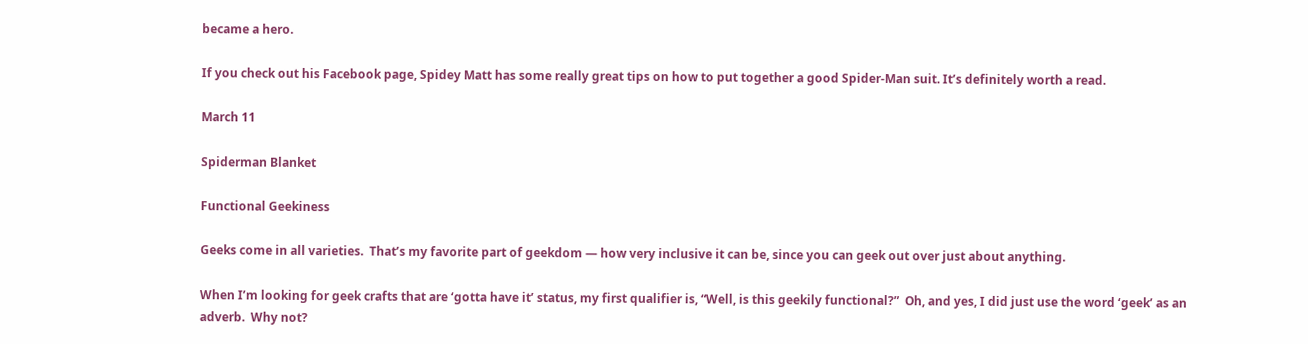became a hero.

If you check out his Facebook page, Spidey Matt has some really great tips on how to put together a good Spider-Man suit. It’s definitely worth a read.

March 11

Spiderman Blanket

Functional Geekiness

Geeks come in all varieties.  That’s my favorite part of geekdom — how very inclusive it can be, since you can geek out over just about anything.

When I’m looking for geek crafts that are ‘gotta have it’ status, my first qualifier is, “Well, is this geekily functional?”  Oh, and yes, I did just use the word ‘geek’ as an adverb.  Why not?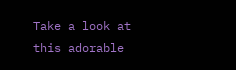Take a look at this adorable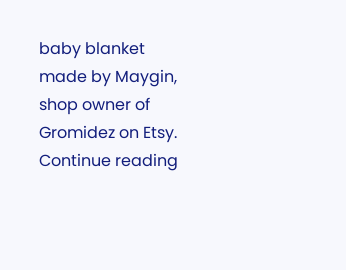baby blanket made by Maygin, shop owner of Gromidez on Etsy. Continue reading